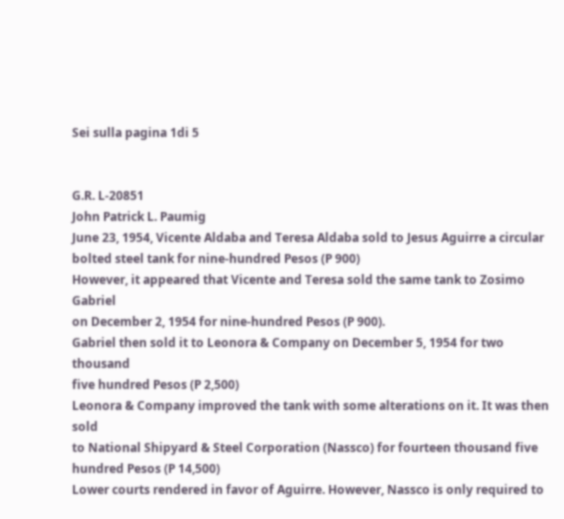Sei sulla pagina 1di 5


G.R. L-20851
John Patrick L. Paumig
June 23, 1954, Vicente Aldaba and Teresa Aldaba sold to Jesus Aguirre a circular
bolted steel tank for nine-hundred Pesos (P 900)
However, it appeared that Vicente and Teresa sold the same tank to Zosimo Gabriel
on December 2, 1954 for nine-hundred Pesos (P 900).
Gabriel then sold it to Leonora & Company on December 5, 1954 for two thousand
five hundred Pesos (P 2,500)
Leonora & Company improved the tank with some alterations on it. It was then sold
to National Shipyard & Steel Corporation (Nassco) for fourteen thousand five
hundred Pesos (P 14,500)
Lower courts rendered in favor of Aguirre. However, Nassco is only required to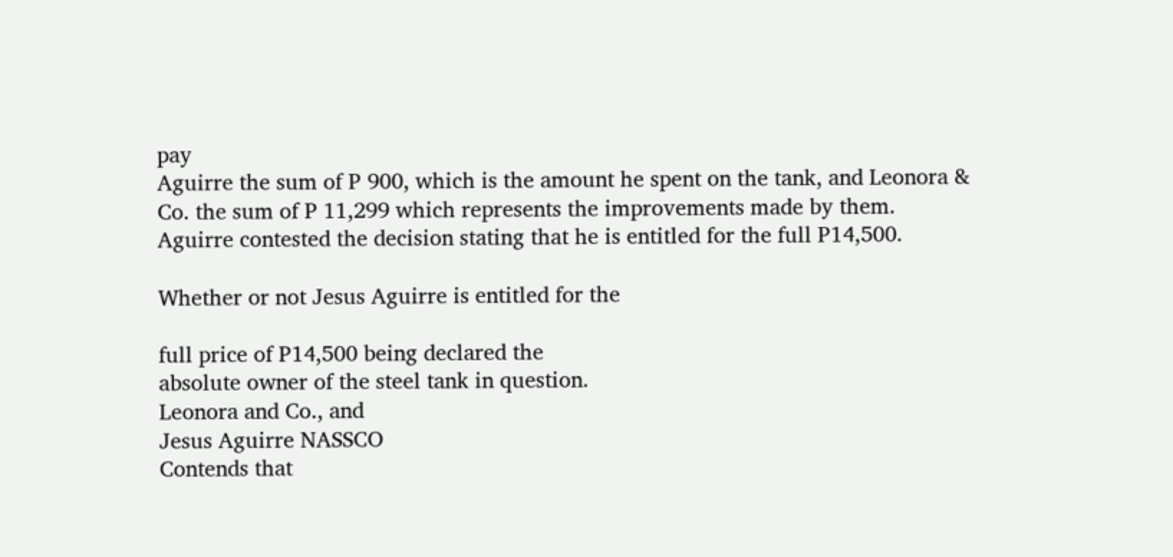pay
Aguirre the sum of P 900, which is the amount he spent on the tank, and Leonora &
Co. the sum of P 11,299 which represents the improvements made by them.
Aguirre contested the decision stating that he is entitled for the full P14,500.

Whether or not Jesus Aguirre is entitled for the

full price of P14,500 being declared the
absolute owner of the steel tank in question.
Leonora and Co., and
Jesus Aguirre NASSCO
Contends that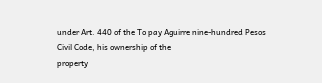under Art. 440 of the To pay Aguirre nine-hundred Pesos
Civil Code, his ownership of the
property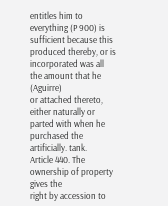entitles him to everything (P 900) is sufficient because this
produced thereby, or is incorporated was all the amount that he (Aguirre)
or attached thereto, either naturally or parted with when he purchased the
artificially. tank.
Article 440. The ownership of property gives the
right by accession to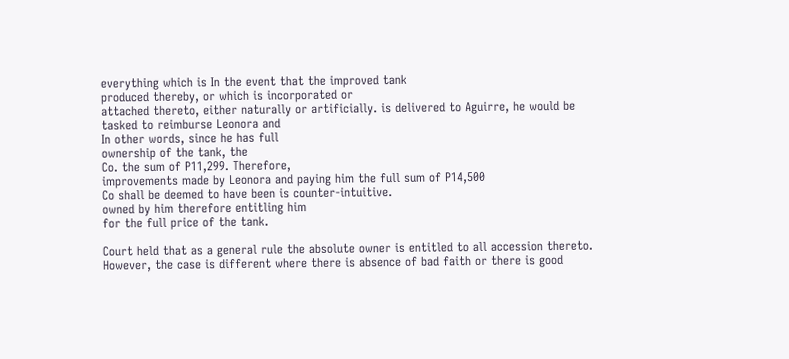everything which is In the event that the improved tank
produced thereby, or which is incorporated or
attached thereto, either naturally or artificially. is delivered to Aguirre, he would be
tasked to reimburse Leonora and
In other words, since he has full
ownership of the tank, the
Co. the sum of P11,299. Therefore,
improvements made by Leonora and paying him the full sum of P14,500
Co shall be deemed to have been is counter-intuitive.
owned by him therefore entitling him
for the full price of the tank.

Court held that as a general rule the absolute owner is entitled to all accession thereto.
However, the case is different where there is absence of bad faith or there is good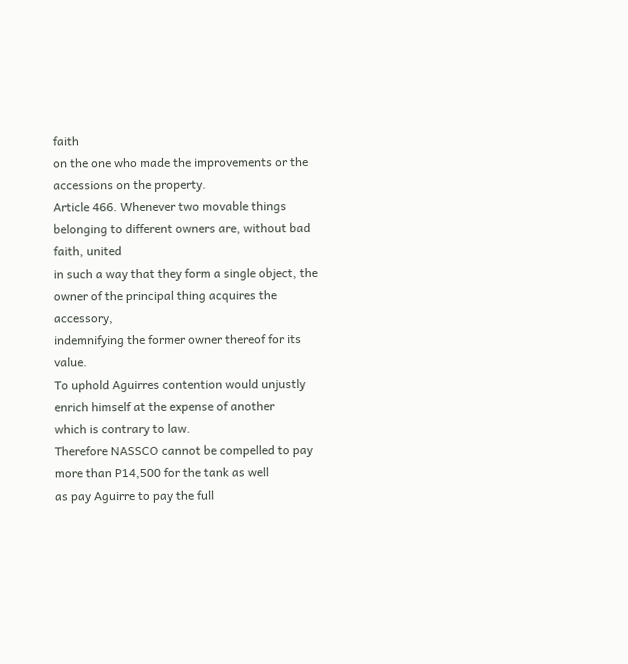faith
on the one who made the improvements or the accessions on the property.
Article 466. Whenever two movable things belonging to different owners are, without bad faith, united
in such a way that they form a single object, the owner of the principal thing acquires the accessory,
indemnifying the former owner thereof for its value.
To uphold Aguirres contention would unjustly enrich himself at the expense of another
which is contrary to law.
Therefore NASSCO cannot be compelled to pay more than P14,500 for the tank as well
as pay Aguirre to pay the full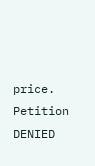price.
Petition DENIED